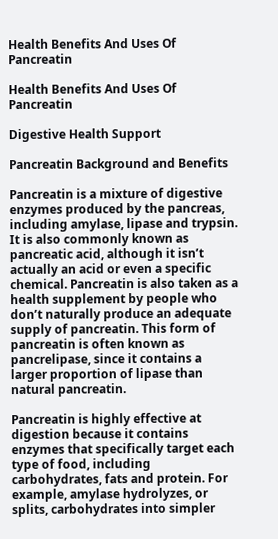Health Benefits And Uses Of Pancreatin

Health Benefits And Uses Of Pancreatin

Digestive Health Support

Pancreatin Background and Benefits

Pancreatin is a mixture of digestive enzymes produced by the pancreas, including amylase, lipase and trypsin. It is also commonly known as pancreatic acid, although it isn’t actually an acid or even a specific chemical. Pancreatin is also taken as a health supplement by people who don’t naturally produce an adequate supply of pancreatin. This form of pancreatin is often known as pancrelipase, since it contains a larger proportion of lipase than natural pancreatin.

Pancreatin is highly effective at digestion because it contains enzymes that specifically target each type of food, including carbohydrates, fats and protein. For example, amylase hydrolyzes, or splits, carbohydrates into simpler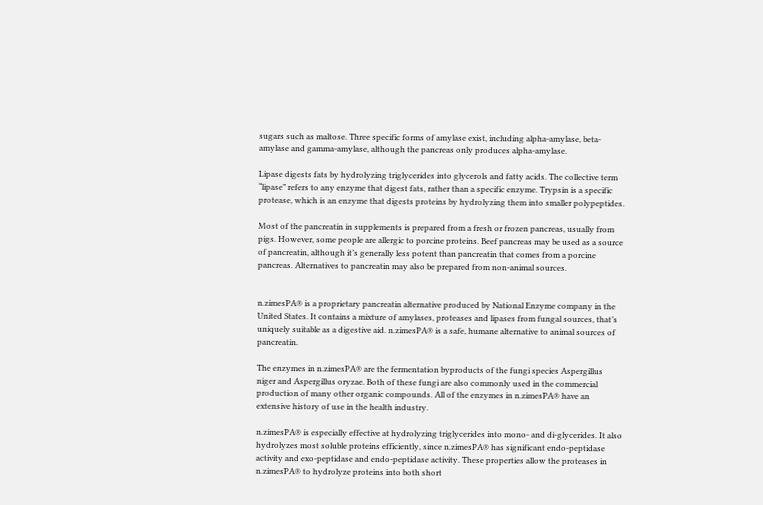sugars such as maltose. Three specific forms of amylase exist, including alpha-amylase, beta-amylase and gamma-amylase, although the pancreas only produces alpha-amylase.

Lipase digests fats by hydrolyzing triglycerides into glycerols and fatty acids. The collective term “lipase” refers to any enzyme that digest fats, rather than a specific enzyme. Trypsin is a specific protease, which is an enzyme that digests proteins by hydrolyzing them into smaller polypeptides.

Most of the pancreatin in supplements is prepared from a fresh or frozen pancreas, usually from pigs. However, some people are allergic to porcine proteins. Beef pancreas may be used as a source of pancreatin, although it’s generally less potent than pancreatin that comes from a porcine pancreas. Alternatives to pancreatin may also be prepared from non-animal sources.


n.zimesPA® is a proprietary pancreatin alternative produced by National Enzyme company in the United States. It contains a mixture of amylases, proteases and lipases from fungal sources, that’s uniquely suitable as a digestive aid. n.zimesPA® is a safe, humane alternative to animal sources of pancreatin.

The enzymes in n.zimesPA® are the fermentation byproducts of the fungi species Aspergillus niger and Aspergillus oryzae. Both of these fungi are also commonly used in the commercial production of many other organic compounds. All of the enzymes in n.zimesPA® have an extensive history of use in the health industry.

n.zimesPA® is especially effective at hydrolyzing triglycerides into mono- and di-glycerides. It also hydrolyzes most soluble proteins efficiently, since n.zimesPA® has significant endo-peptidase activity and exo-peptidase and endo-peptidase activity. These properties allow the proteases in n.zimesPA® to hydrolyze proteins into both short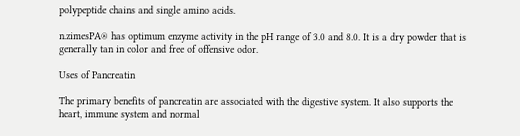polypeptide chains and single amino acids.

n.zimesPA® has optimum enzyme activity in the pH range of 3.0 and 8.0. It is a dry powder that is generally tan in color and free of offensive odor.

Uses of Pancreatin

The primary benefits of pancreatin are associated with the digestive system. It also supports the heart, immune system and normal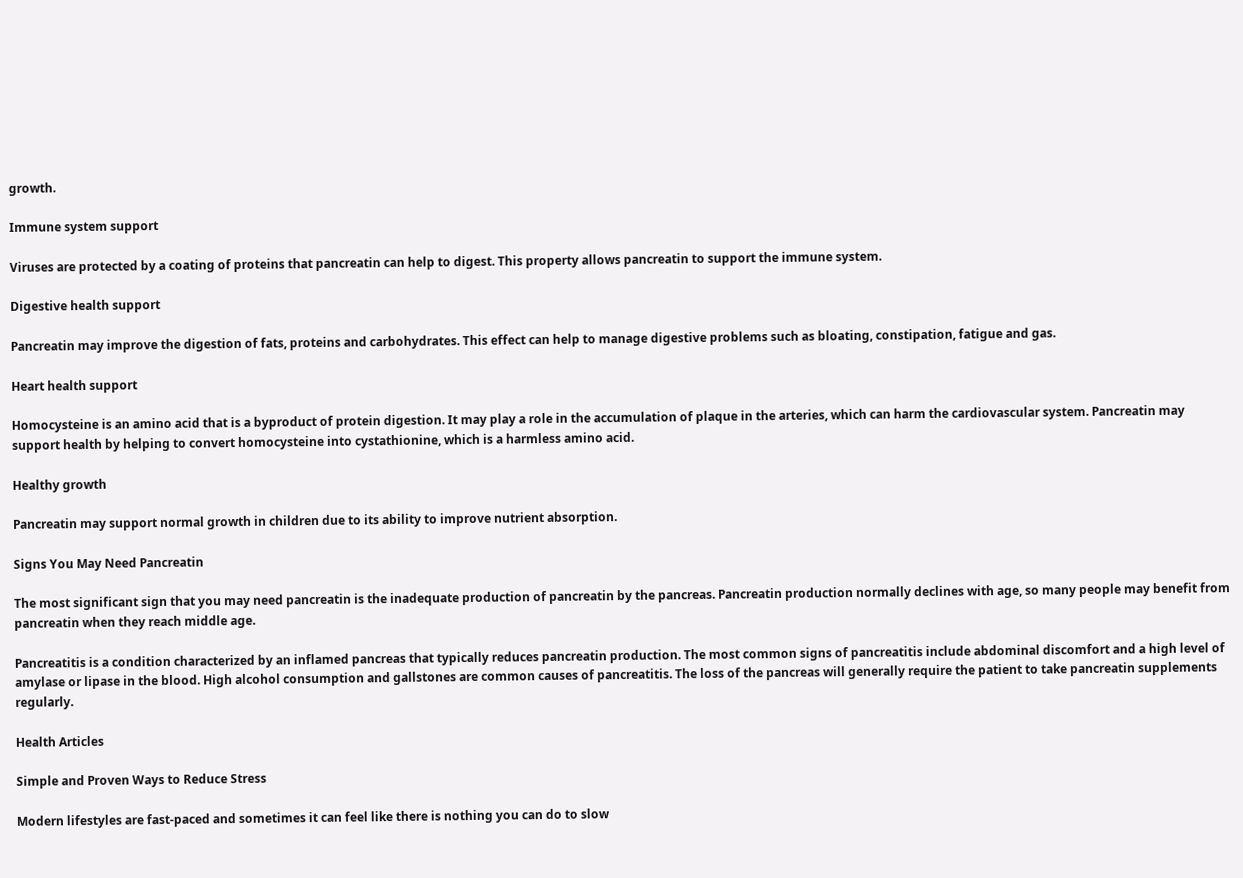growth.

Immune system support

Viruses are protected by a coating of proteins that pancreatin can help to digest. This property allows pancreatin to support the immune system.

Digestive health support

Pancreatin may improve the digestion of fats, proteins and carbohydrates. This effect can help to manage digestive problems such as bloating, constipation, fatigue and gas.

Heart health support

Homocysteine is an amino acid that is a byproduct of protein digestion. It may play a role in the accumulation of plaque in the arteries, which can harm the cardiovascular system. Pancreatin may support health by helping to convert homocysteine into cystathionine, which is a harmless amino acid.

Healthy growth

Pancreatin may support normal growth in children due to its ability to improve nutrient absorption.

Signs You May Need Pancreatin

The most significant sign that you may need pancreatin is the inadequate production of pancreatin by the pancreas. Pancreatin production normally declines with age, so many people may benefit from pancreatin when they reach middle age.

Pancreatitis is a condition characterized by an inflamed pancreas that typically reduces pancreatin production. The most common signs of pancreatitis include abdominal discomfort and a high level of amylase or lipase in the blood. High alcohol consumption and gallstones are common causes of pancreatitis. The loss of the pancreas will generally require the patient to take pancreatin supplements regularly.

Health Articles

Simple and Proven Ways to Reduce Stress

Modern lifestyles are fast-paced and sometimes it can feel like there is nothing you can do to slow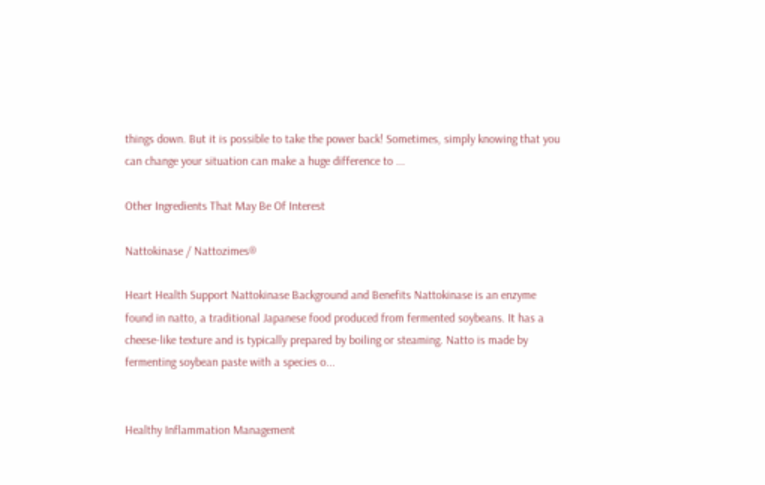things down. But it is possible to take the power back! Sometimes, simply knowing that you can change your situation can make a huge difference to ...

Other Ingredients That May Be Of Interest

Nattokinase / Nattozimes®

Heart Health Support Nattokinase Background and Benefits Nattokinase is an enzyme found in natto, a traditional Japanese food produced from fermented soybeans. It has a cheese-like texture and is typically prepared by boiling or steaming. Natto is made by fermenting soybean paste with a species o...


Healthy Inflammation Management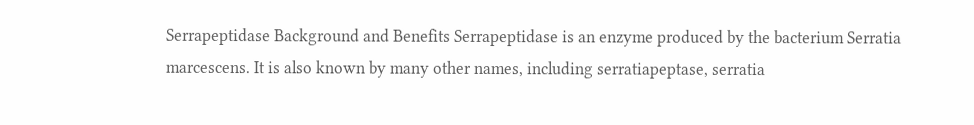Serrapeptidase Background and Benefits Serrapeptidase is an enzyme produced by the bacterium Serratia marcescens. It is also known by many other names, including serratiapeptase, serratia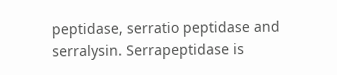peptidase, serratio peptidase and serralysin. Serrapeptidase is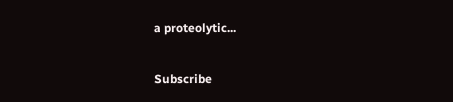a proteolytic...

Subscribe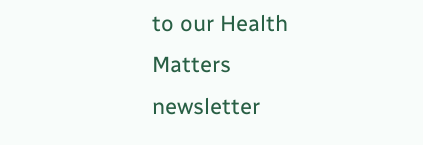to our Health Matters newsletter